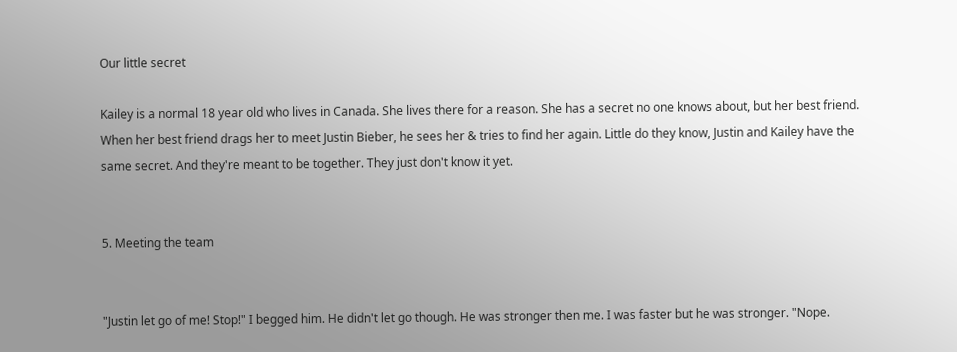Our little secret

Kailey is a normal 18 year old who lives in Canada. She lives there for a reason. She has a secret no one knows about, but her best friend. When her best friend drags her to meet Justin Bieber, he sees her & tries to find her again. Little do they know, Justin and Kailey have the same secret. And they're meant to be together. They just don't know it yet.


5. Meeting the team


"Justin let go of me! Stop!" I begged him. He didn't let go though. He was stronger then me. I was faster but he was stronger. "Nope.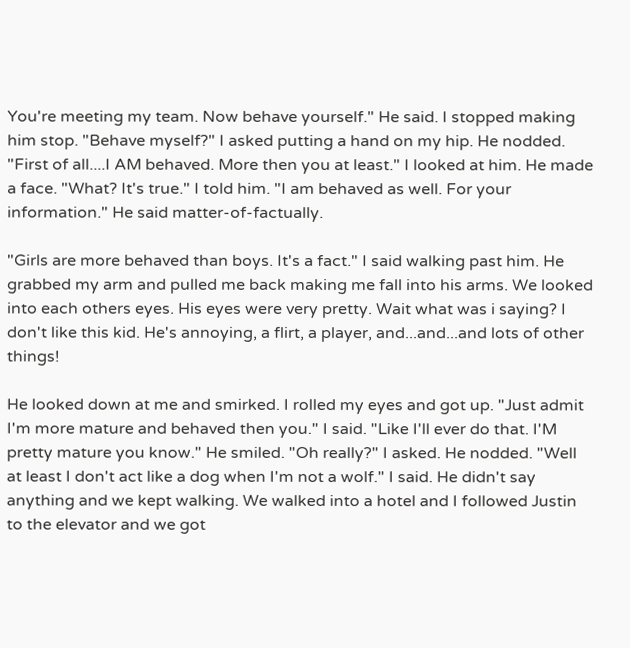You're meeting my team. Now behave yourself." He said. I stopped making him stop. "Behave myself?" I asked putting a hand on my hip. He nodded. "First of all....I AM behaved. More then you at least." I looked at him. He made a face. "What? It's true." I told him. "I am behaved as well. For your information." He said matter-of-factually.

"Girls are more behaved than boys. It's a fact." I said walking past him. He grabbed my arm and pulled me back making me fall into his arms. We looked into each others eyes. His eyes were very pretty. Wait what was i saying? I don't like this kid. He's annoying, a flirt, a player, and...and...and lots of other things!

He looked down at me and smirked. I rolled my eyes and got up. "Just admit I'm more mature and behaved then you." I said. "Like I'll ever do that. I'M pretty mature you know." He smiled. "Oh really?" I asked. He nodded. "Well at least I don't act like a dog when I'm not a wolf." I said. He didn't say anything and we kept walking. We walked into a hotel and I followed Justin to the elevator and we got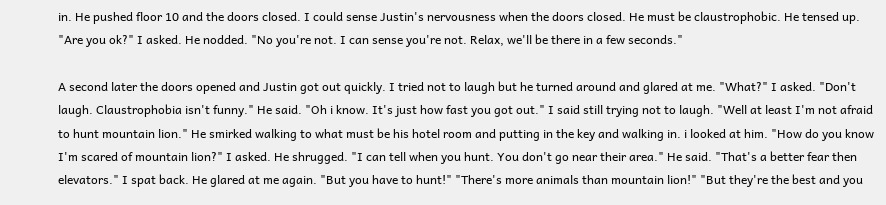in. He pushed floor 10 and the doors closed. I could sense Justin's nervousness when the doors closed. He must be claustrophobic. He tensed up. "Are you ok?" I asked. He nodded. "No you're not. I can sense you're not. Relax, we'll be there in a few seconds."

A second later the doors opened and Justin got out quickly. I tried not to laugh but he turned around and glared at me. "What?" I asked. "Don't laugh. Claustrophobia isn't funny." He said. "Oh i know. It's just how fast you got out." I said still trying not to laugh. "Well at least I'm not afraid to hunt mountain lion." He smirked walking to what must be his hotel room and putting in the key and walking in. i looked at him. "How do you know I'm scared of mountain lion?" I asked. He shrugged. "I can tell when you hunt. You don't go near their area." He said. "That's a better fear then elevators." I spat back. He glared at me again. "But you have to hunt!" "There's more animals than mountain lion!" "But they're the best and you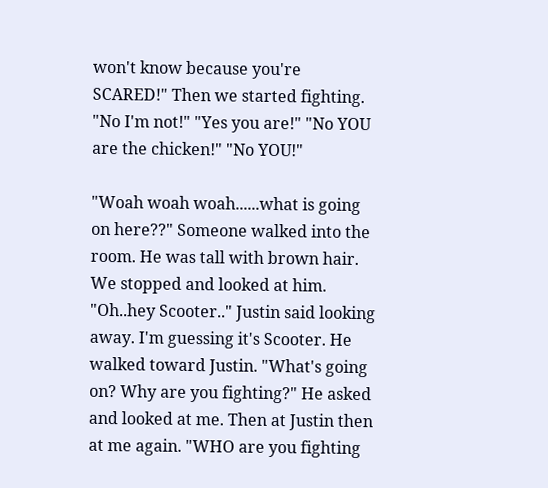won't know because you're SCARED!" Then we started fighting. "No I'm not!" "Yes you are!" "No YOU are the chicken!" "No YOU!"

"Woah woah woah......what is going on here??" Someone walked into the room. He was tall with brown hair. We stopped and looked at him. "Oh..hey Scooter.." Justin said looking away. I'm guessing it's Scooter. He walked toward Justin. "What's going on? Why are you fighting?" He asked and looked at me. Then at Justin then at me again. "WHO are you fighting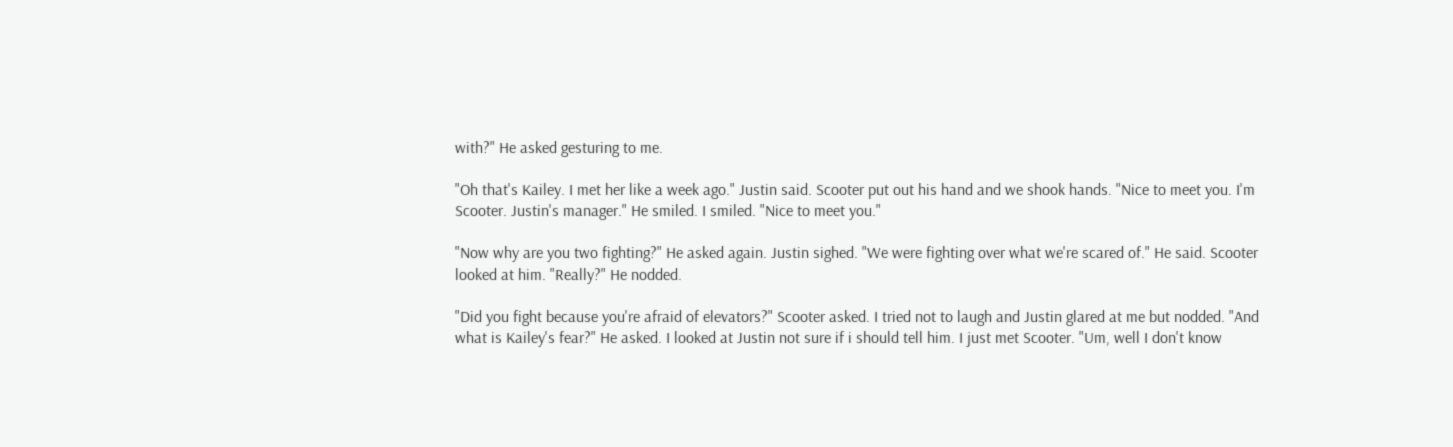with?" He asked gesturing to me.

"Oh that's Kailey. I met her like a week ago." Justin said. Scooter put out his hand and we shook hands. "Nice to meet you. I'm Scooter. Justin's manager." He smiled. I smiled. "Nice to meet you."

"Now why are you two fighting?" He asked again. Justin sighed. "We were fighting over what we're scared of." He said. Scooter looked at him. "Really?" He nodded.

"Did you fight because you're afraid of elevators?" Scooter asked. I tried not to laugh and Justin glared at me but nodded. "And what is Kailey's fear?" He asked. I looked at Justin not sure if i should tell him. I just met Scooter. "Um, well I don't know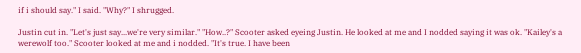if i should say." I said. "Why?" I shrugged.

Justin cut in. "Let's just say...we're very similar." "How..?" Scooter asked eyeing Justin. He looked at me and I nodded saying it was ok. "Kailey's a werewolf too." Scooter looked at me and i nodded. "It's true. I have been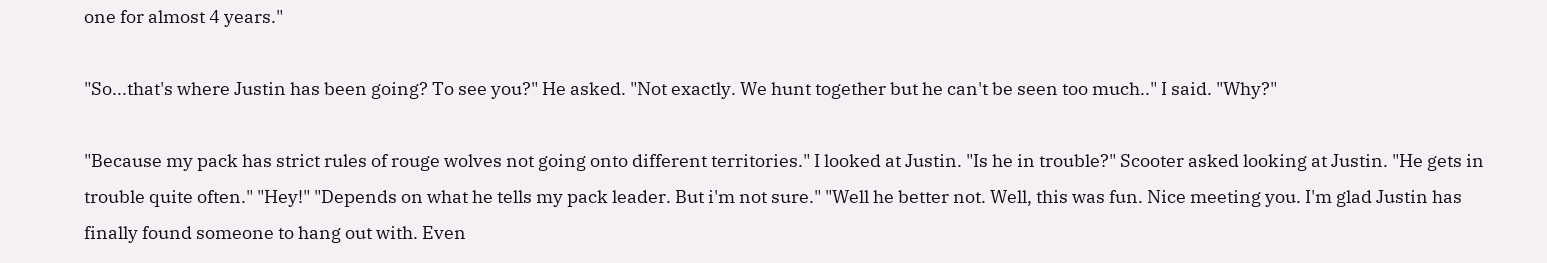one for almost 4 years."

"So...that's where Justin has been going? To see you?" He asked. "Not exactly. We hunt together but he can't be seen too much.." I said. "Why?"

"Because my pack has strict rules of rouge wolves not going onto different territories." I looked at Justin. "Is he in trouble?" Scooter asked looking at Justin. "He gets in trouble quite often." "Hey!" "Depends on what he tells my pack leader. But i'm not sure." "Well he better not. Well, this was fun. Nice meeting you. I'm glad Justin has finally found someone to hang out with. Even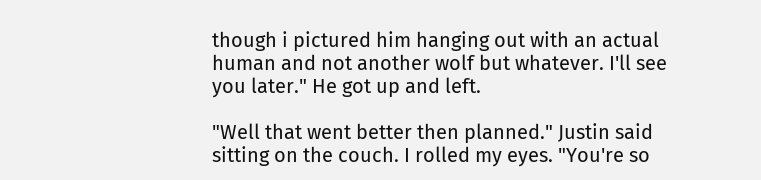though i pictured him hanging out with an actual human and not another wolf but whatever. I'll see you later." He got up and left.

"Well that went better then planned." Justin said sitting on the couch. I rolled my eyes. "You're so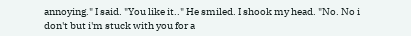annoying." I said. "You like it.." He smiled. I shook my head. "No. No i don't but i'm stuck with you for a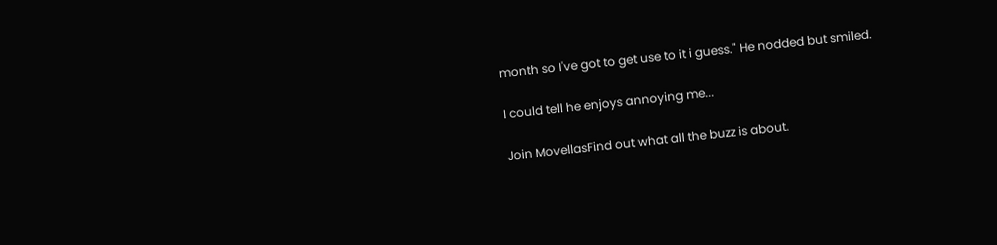month so I've got to get use to it i guess." He nodded but smiled.

I could tell he enjoys annoying me...

Join MovellasFind out what all the buzz is about.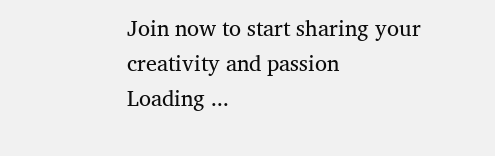Join now to start sharing your creativity and passion
Loading ...